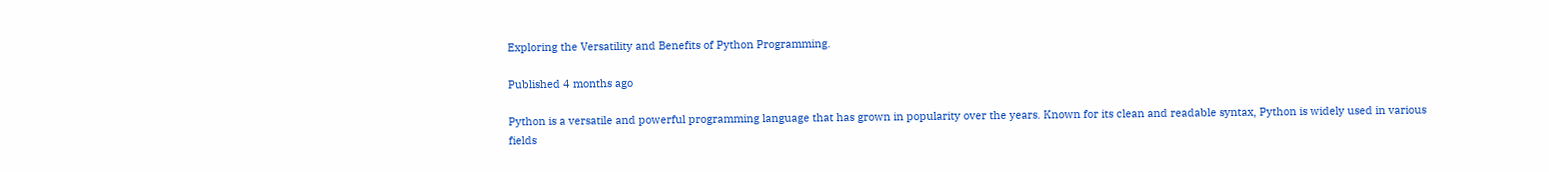Exploring the Versatility and Benefits of Python Programming.

Published 4 months ago

Python is a versatile and powerful programming language that has grown in popularity over the years. Known for its clean and readable syntax, Python is widely used in various fields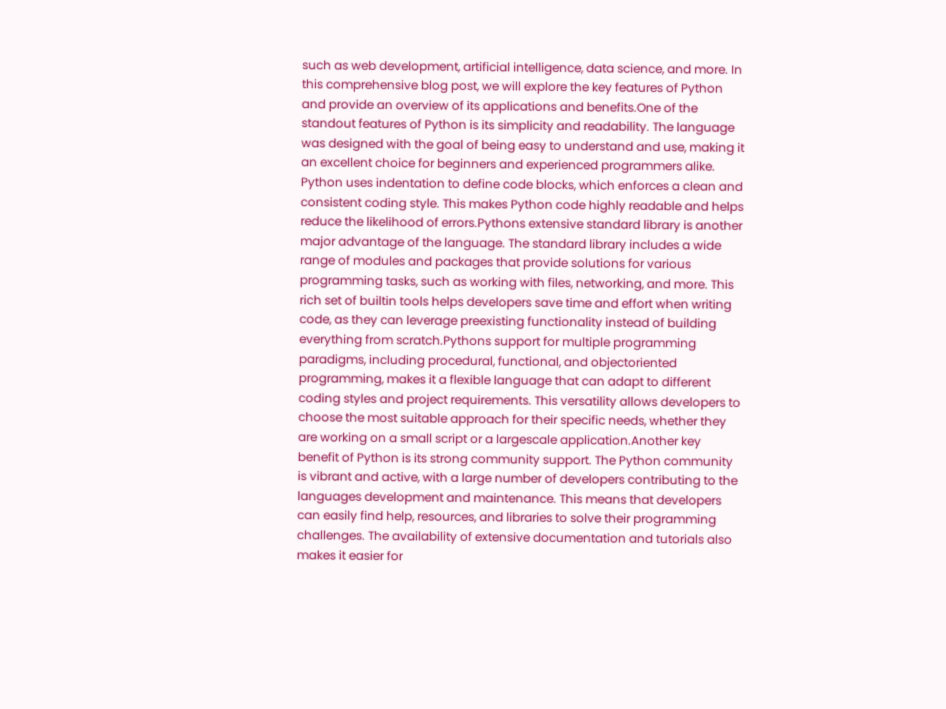such as web development, artificial intelligence, data science, and more. In this comprehensive blog post, we will explore the key features of Python and provide an overview of its applications and benefits.One of the standout features of Python is its simplicity and readability. The language was designed with the goal of being easy to understand and use, making it an excellent choice for beginners and experienced programmers alike. Python uses indentation to define code blocks, which enforces a clean and consistent coding style. This makes Python code highly readable and helps reduce the likelihood of errors.Pythons extensive standard library is another major advantage of the language. The standard library includes a wide range of modules and packages that provide solutions for various programming tasks, such as working with files, networking, and more. This rich set of builtin tools helps developers save time and effort when writing code, as they can leverage preexisting functionality instead of building everything from scratch.Pythons support for multiple programming paradigms, including procedural, functional, and objectoriented programming, makes it a flexible language that can adapt to different coding styles and project requirements. This versatility allows developers to choose the most suitable approach for their specific needs, whether they are working on a small script or a largescale application.Another key benefit of Python is its strong community support. The Python community is vibrant and active, with a large number of developers contributing to the languages development and maintenance. This means that developers can easily find help, resources, and libraries to solve their programming challenges. The availability of extensive documentation and tutorials also makes it easier for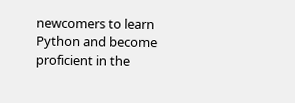newcomers to learn Python and become proficient in the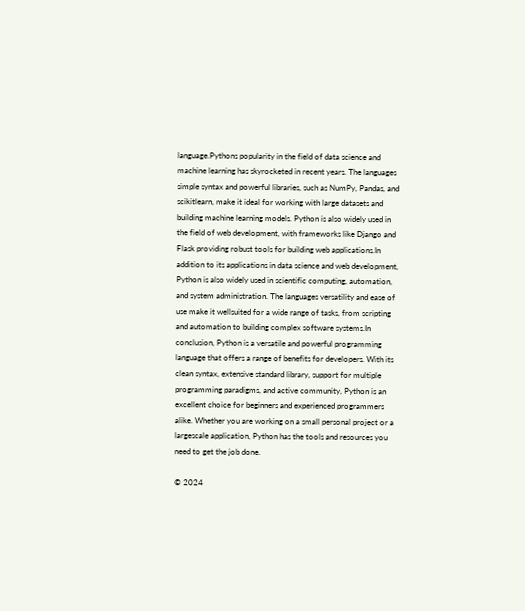language.Pythons popularity in the field of data science and machine learning has skyrocketed in recent years. The languages simple syntax and powerful libraries, such as NumPy, Pandas, and scikitlearn, make it ideal for working with large datasets and building machine learning models. Python is also widely used in the field of web development, with frameworks like Django and Flask providing robust tools for building web applications.In addition to its applications in data science and web development, Python is also widely used in scientific computing, automation, and system administration. The languages versatility and ease of use make it wellsuited for a wide range of tasks, from scripting and automation to building complex software systems.In conclusion, Python is a versatile and powerful programming language that offers a range of benefits for developers. With its clean syntax, extensive standard library, support for multiple programming paradigms, and active community, Python is an excellent choice for beginners and experienced programmers alike. Whether you are working on a small personal project or a largescale application, Python has the tools and resources you need to get the job done.

© 2024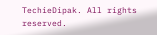TechieDipak. All rights reserved.